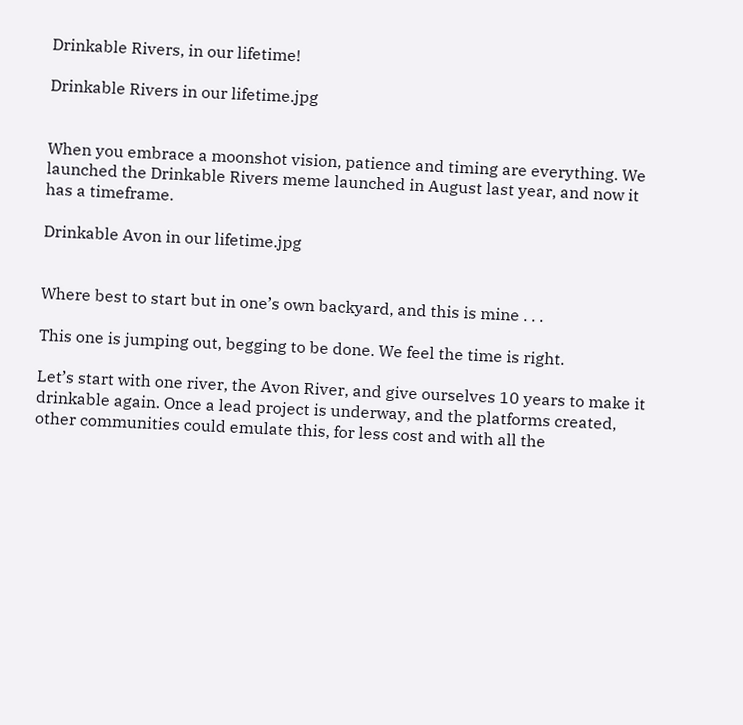Drinkable Rivers, in our lifetime!

Drinkable Rivers in our lifetime.jpg


When you embrace a moonshot vision, patience and timing are everything. We launched the Drinkable Rivers meme launched in August last year, and now it has a timeframe.

Drinkable Avon in our lifetime.jpg


Where best to start but in one’s own backyard, and this is mine . . .

This one is jumping out, begging to be done. We feel the time is right.

Let’s start with one river, the Avon River, and give ourselves 10 years to make it drinkable again. Once a lead project is underway, and the platforms created, other communities could emulate this, for less cost and with all the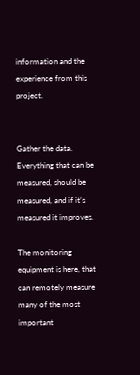information and the experience from this project.


Gather the data. Everything that can be measured, should be measured, and if it’s measured it improves.

The monitoring equipment is here, that can remotely measure many of the most important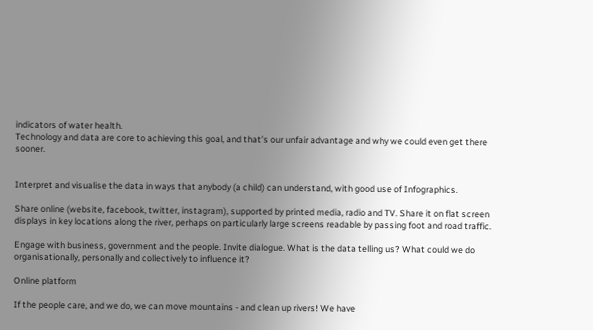indicators of water health.
Technology and data are core to achieving this goal, and that’s our unfair advantage and why we could even get there sooner.


Interpret and visualise the data in ways that anybody (a child) can understand, with good use of Infographics.

Share online (website, facebook, twitter, instagram), supported by printed media, radio and TV. Share it on flat screen displays in key locations along the river, perhaps on particularly large screens readable by passing foot and road traffic.

Engage with business, government and the people. Invite dialogue. What is the data telling us? What could we do organisationally, personally and collectively to influence it?

Online platform

If the people care, and we do, we can move mountains - and clean up rivers! We have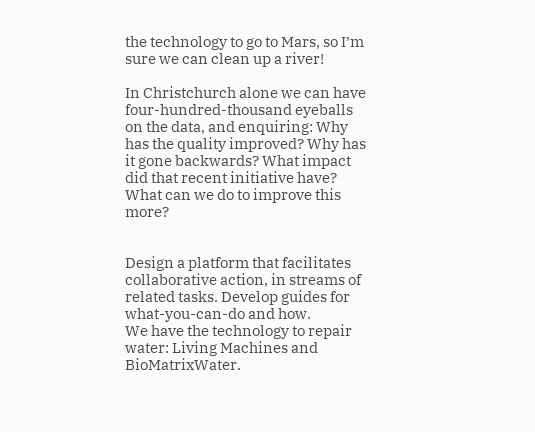the technology to go to Mars, so I’m sure we can clean up a river!

In Christchurch alone we can have four-hundred-thousand eyeballs on the data, and enquiring: Why has the quality improved? Why has it gone backwards? What impact did that recent initiative have? What can we do to improve this more?


Design a platform that facilitates collaborative action, in streams of related tasks. Develop guides for what-you-can-do and how.
We have the technology to repair water: Living Machines and BioMatrixWater.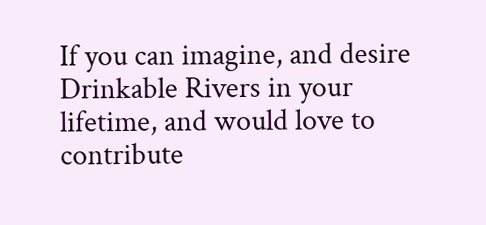If you can imagine, and desire Drinkable Rivers in your lifetime, and would love to contribute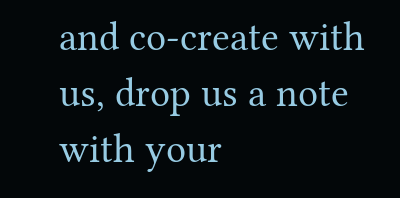and co-create with us, drop us a note with your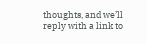thoughts, and we’ll reply with a link to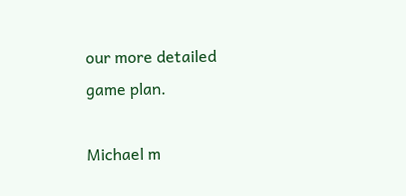our more detailed game plan.

Michael m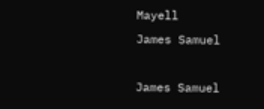Mayell
James Samuel

James Samuel